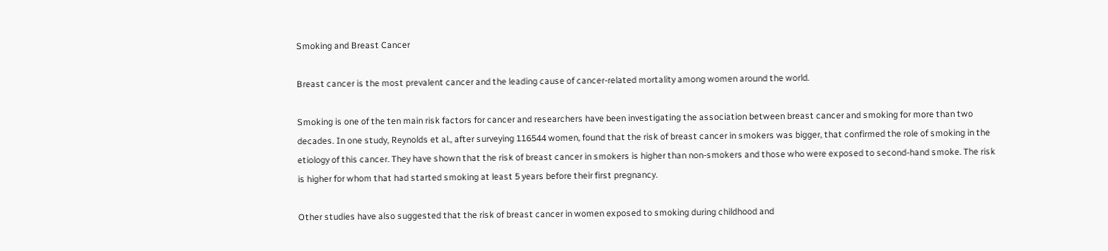Smoking and Breast Cancer

Breast cancer is the most prevalent cancer and the leading cause of cancer-related mortality among women around the world.

Smoking is one of the ten main risk factors for cancer and researchers have been investigating the association between breast cancer and smoking for more than two decades. In one study, Reynolds et al., after surveying 116544 women, found that the risk of breast cancer in smokers was bigger, that confirmed the role of smoking in the etiology of this cancer. They have shown that the risk of breast cancer in smokers is higher than non-smokers and those who were exposed to second-hand smoke. The risk is higher for whom that had started smoking at least 5 years before their first pregnancy.

Other studies have also suggested that the risk of breast cancer in women exposed to smoking during childhood and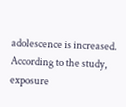adolescence is increased. According to the study, exposure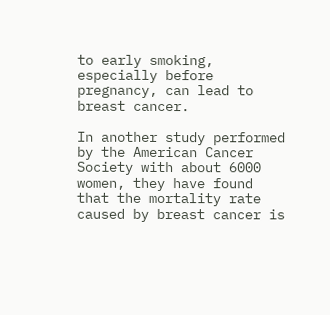to early smoking, especially before pregnancy, can lead to breast cancer.

In another study performed by the American Cancer Society with about 6000 women, they have found that the mortality rate caused by breast cancer is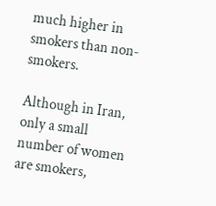much higher in smokers than non-smokers.

Although in Iran, only a small number of women are smokers,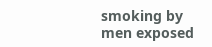smoking by men exposed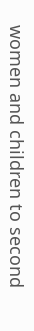women and children to second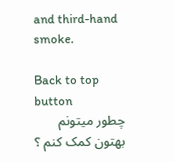and third-hand smoke.

Back to top button
چطور میتونم بهتون کمک کنم ؟